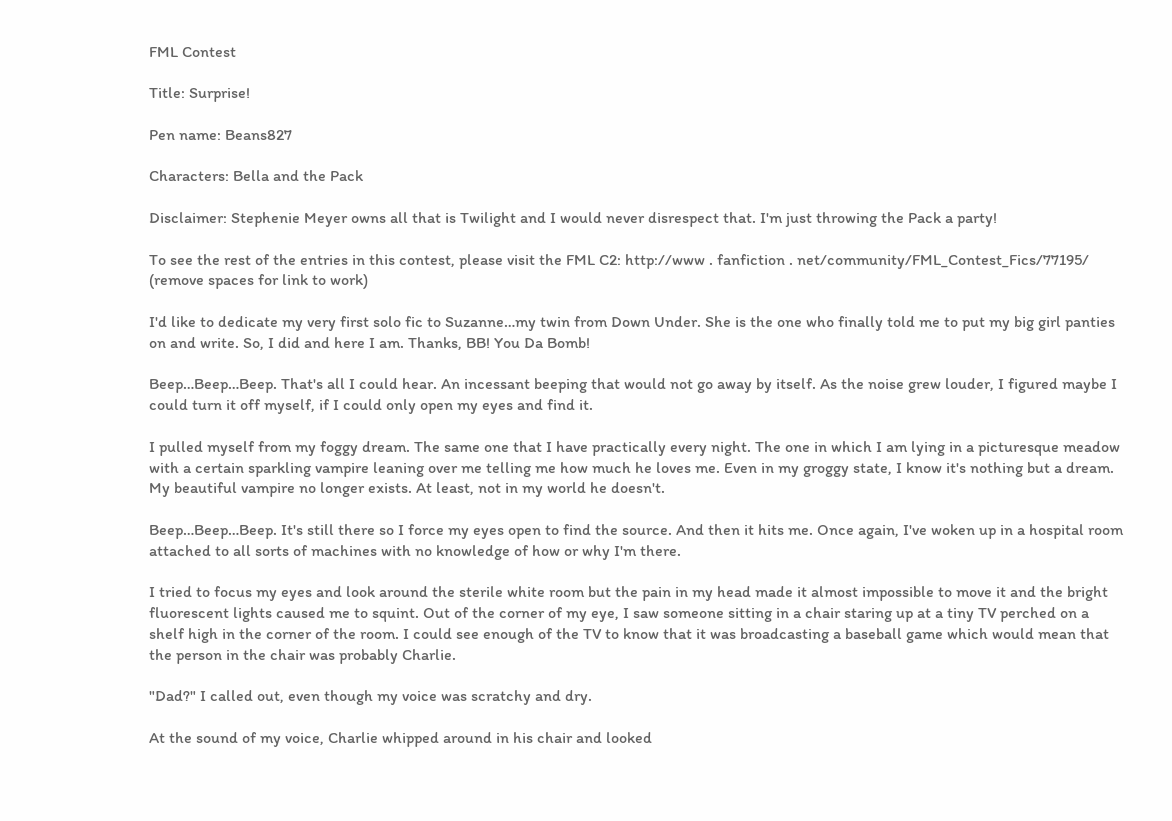FML Contest

Title: Surprise!

Pen name: Beans827

Characters: Bella and the Pack

Disclaimer: Stephenie Meyer owns all that is Twilight and I would never disrespect that. I'm just throwing the Pack a party!

To see the rest of the entries in this contest, please visit the FML C2: http://www . fanfiction . net/community/FML_Contest_Fics/77195/ (remove spaces for link to work)

I'd like to dedicate my very first solo fic to Suzanne…my twin from Down Under. She is the one who finally told me to put my big girl panties on and write. So, I did and here I am. Thanks, BB! You Da Bomb!

Beep…Beep…Beep. That's all I could hear. An incessant beeping that would not go away by itself. As the noise grew louder, I figured maybe I could turn it off myself, if I could only open my eyes and find it.

I pulled myself from my foggy dream. The same one that I have practically every night. The one in which I am lying in a picturesque meadow with a certain sparkling vampire leaning over me telling me how much he loves me. Even in my groggy state, I know it's nothing but a dream. My beautiful vampire no longer exists. At least, not in my world he doesn't.

Beep…Beep…Beep. It's still there so I force my eyes open to find the source. And then it hits me. Once again, I've woken up in a hospital room attached to all sorts of machines with no knowledge of how or why I'm there.

I tried to focus my eyes and look around the sterile white room but the pain in my head made it almost impossible to move it and the bright fluorescent lights caused me to squint. Out of the corner of my eye, I saw someone sitting in a chair staring up at a tiny TV perched on a shelf high in the corner of the room. I could see enough of the TV to know that it was broadcasting a baseball game which would mean that the person in the chair was probably Charlie.

"Dad?" I called out, even though my voice was scratchy and dry.

At the sound of my voice, Charlie whipped around in his chair and looked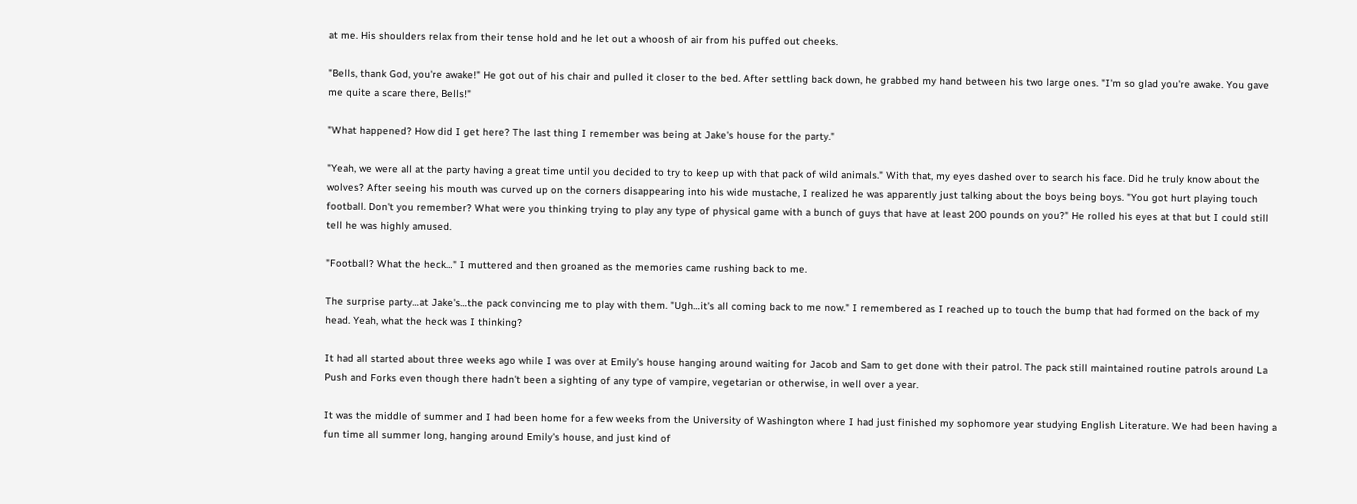at me. His shoulders relax from their tense hold and he let out a whoosh of air from his puffed out cheeks.

"Bells, thank God, you're awake!" He got out of his chair and pulled it closer to the bed. After settling back down, he grabbed my hand between his two large ones. "I'm so glad you're awake. You gave me quite a scare there, Bells!"

"What happened? How did I get here? The last thing I remember was being at Jake's house for the party."

"Yeah, we were all at the party having a great time until you decided to try to keep up with that pack of wild animals." With that, my eyes dashed over to search his face. Did he truly know about the wolves? After seeing his mouth was curved up on the corners disappearing into his wide mustache, I realized he was apparently just talking about the boys being boys. "You got hurt playing touch football. Don't you remember? What were you thinking trying to play any type of physical game with a bunch of guys that have at least 200 pounds on you?" He rolled his eyes at that but I could still tell he was highly amused.

"Football? What the heck…" I muttered and then groaned as the memories came rushing back to me.

The surprise party…at Jake's…the pack convincing me to play with them. "Ugh…it's all coming back to me now." I remembered as I reached up to touch the bump that had formed on the back of my head. Yeah, what the heck was I thinking?

It had all started about three weeks ago while I was over at Emily's house hanging around waiting for Jacob and Sam to get done with their patrol. The pack still maintained routine patrols around La Push and Forks even though there hadn't been a sighting of any type of vampire, vegetarian or otherwise, in well over a year.

It was the middle of summer and I had been home for a few weeks from the University of Washington where I had just finished my sophomore year studying English Literature. We had been having a fun time all summer long, hanging around Emily's house, and just kind of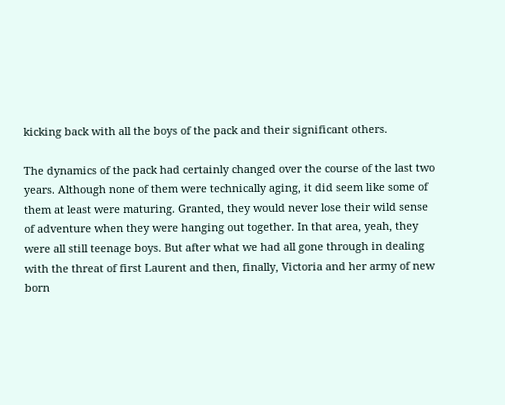kicking back with all the boys of the pack and their significant others.

The dynamics of the pack had certainly changed over the course of the last two years. Although none of them were technically aging, it did seem like some of them at least were maturing. Granted, they would never lose their wild sense of adventure when they were hanging out together. In that area, yeah, they were all still teenage boys. But after what we had all gone through in dealing with the threat of first Laurent and then, finally, Victoria and her army of new born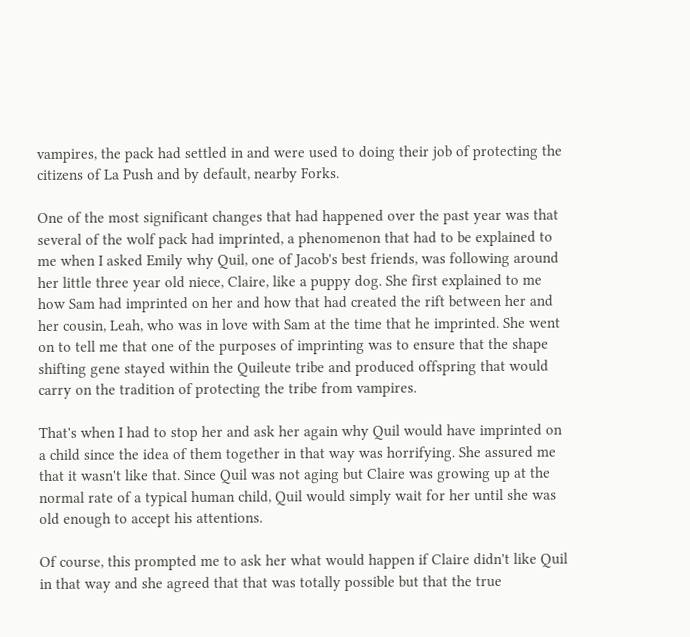vampires, the pack had settled in and were used to doing their job of protecting the citizens of La Push and by default, nearby Forks.

One of the most significant changes that had happened over the past year was that several of the wolf pack had imprinted, a phenomenon that had to be explained to me when I asked Emily why Quil, one of Jacob's best friends, was following around her little three year old niece, Claire, like a puppy dog. She first explained to me how Sam had imprinted on her and how that had created the rift between her and her cousin, Leah, who was in love with Sam at the time that he imprinted. She went on to tell me that one of the purposes of imprinting was to ensure that the shape shifting gene stayed within the Quileute tribe and produced offspring that would carry on the tradition of protecting the tribe from vampires.

That's when I had to stop her and ask her again why Quil would have imprinted on a child since the idea of them together in that way was horrifying. She assured me that it wasn't like that. Since Quil was not aging but Claire was growing up at the normal rate of a typical human child, Quil would simply wait for her until she was old enough to accept his attentions.

Of course, this prompted me to ask her what would happen if Claire didn't like Quil in that way and she agreed that that was totally possible but that the true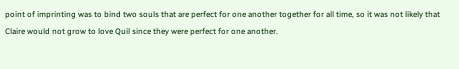point of imprinting was to bind two souls that are perfect for one another together for all time, so it was not likely that Claire would not grow to love Quil since they were perfect for one another.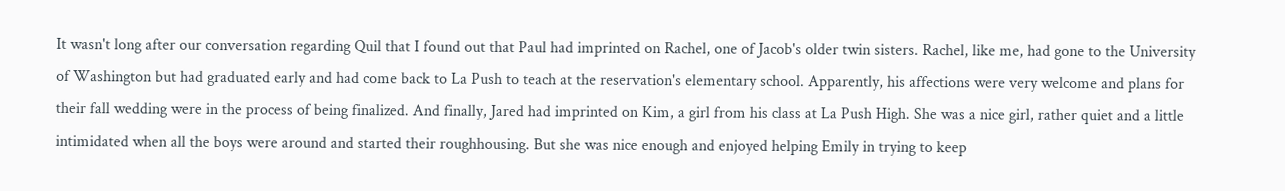It wasn't long after our conversation regarding Quil that I found out that Paul had imprinted on Rachel, one of Jacob's older twin sisters. Rachel, like me, had gone to the University of Washington but had graduated early and had come back to La Push to teach at the reservation's elementary school. Apparently, his affections were very welcome and plans for their fall wedding were in the process of being finalized. And finally, Jared had imprinted on Kim, a girl from his class at La Push High. She was a nice girl, rather quiet and a little intimidated when all the boys were around and started their roughhousing. But she was nice enough and enjoyed helping Emily in trying to keep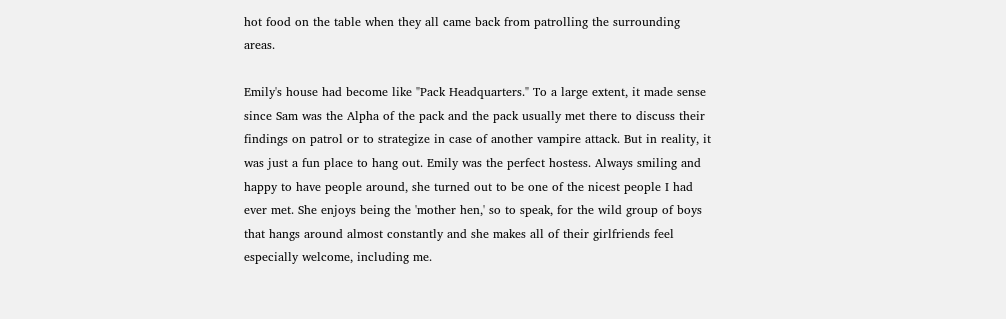hot food on the table when they all came back from patrolling the surrounding areas.

Emily's house had become like "Pack Headquarters." To a large extent, it made sense since Sam was the Alpha of the pack and the pack usually met there to discuss their findings on patrol or to strategize in case of another vampire attack. But in reality, it was just a fun place to hang out. Emily was the perfect hostess. Always smiling and happy to have people around, she turned out to be one of the nicest people I had ever met. She enjoys being the 'mother hen,' so to speak, for the wild group of boys that hangs around almost constantly and she makes all of their girlfriends feel especially welcome, including me.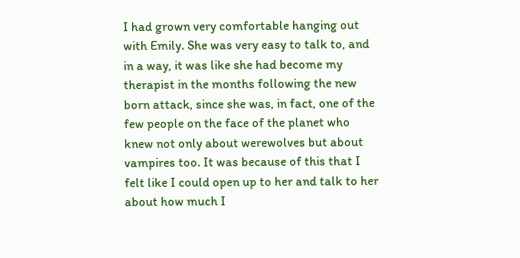I had grown very comfortable hanging out with Emily. She was very easy to talk to, and in a way, it was like she had become my therapist in the months following the new born attack, since she was, in fact, one of the few people on the face of the planet who knew not only about werewolves but about vampires too. It was because of this that I felt like I could open up to her and talk to her about how much I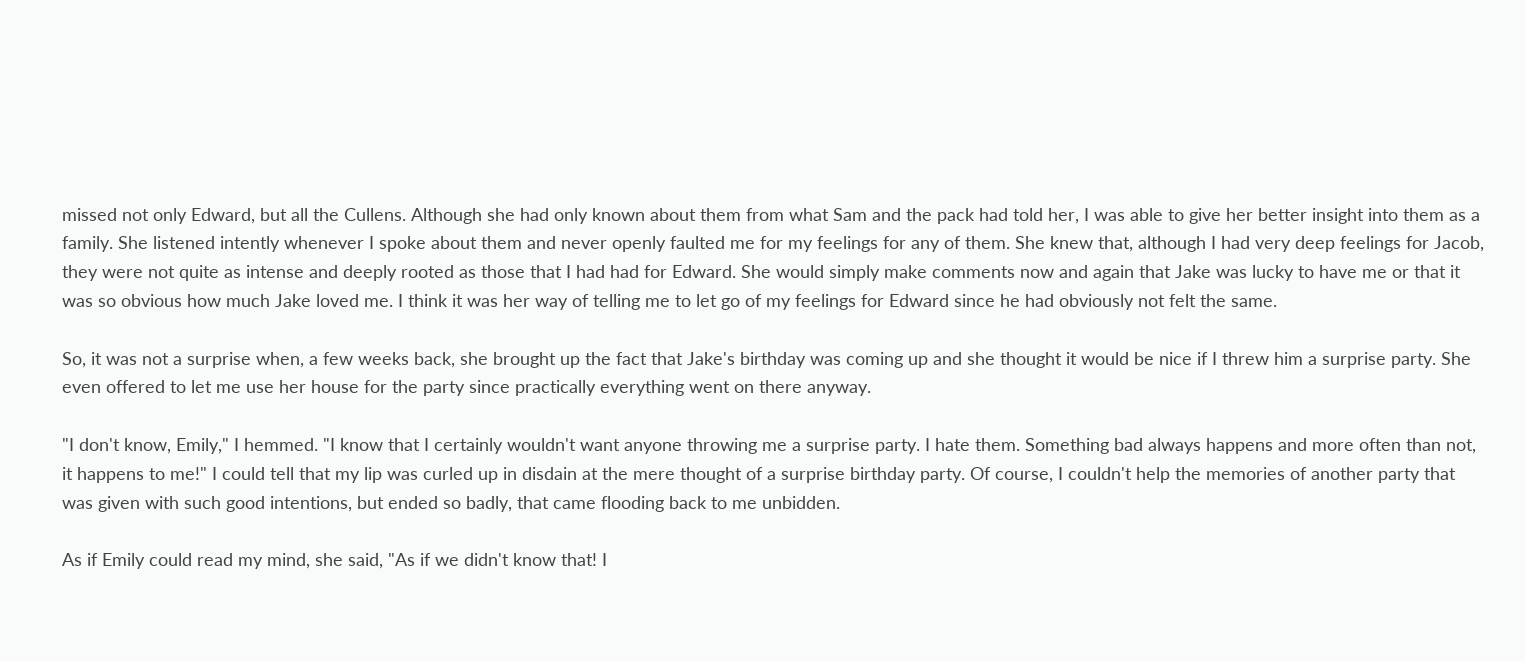missed not only Edward, but all the Cullens. Although she had only known about them from what Sam and the pack had told her, I was able to give her better insight into them as a family. She listened intently whenever I spoke about them and never openly faulted me for my feelings for any of them. She knew that, although I had very deep feelings for Jacob, they were not quite as intense and deeply rooted as those that I had had for Edward. She would simply make comments now and again that Jake was lucky to have me or that it was so obvious how much Jake loved me. I think it was her way of telling me to let go of my feelings for Edward since he had obviously not felt the same.

So, it was not a surprise when, a few weeks back, she brought up the fact that Jake's birthday was coming up and she thought it would be nice if I threw him a surprise party. She even offered to let me use her house for the party since practically everything went on there anyway.

"I don't know, Emily," I hemmed. "I know that I certainly wouldn't want anyone throwing me a surprise party. I hate them. Something bad always happens and more often than not, it happens to me!" I could tell that my lip was curled up in disdain at the mere thought of a surprise birthday party. Of course, I couldn't help the memories of another party that was given with such good intentions, but ended so badly, that came flooding back to me unbidden.

As if Emily could read my mind, she said, "As if we didn't know that! I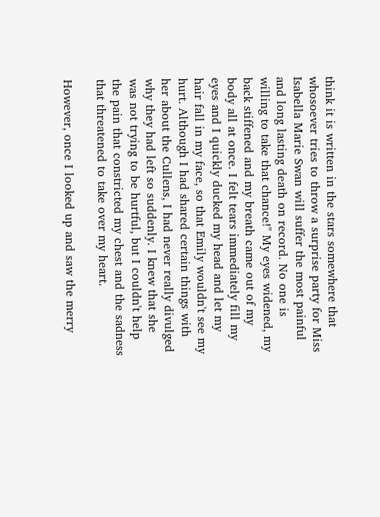think it is written in the stars somewhere that whosoever tries to throw a surprise party for Miss Isabella Marie Swan will suffer the most painful and long lasting death on record. No one is willing to take that chance!" My eyes widened, my back stiffened and my breath came out of my body all at once. I felt tears immediately fill my eyes and I quickly ducked my head and let my hair fall in my face, so that Emily wouldn't see my hurt. Although I had shared certain things with her about the Cullens, I had never really divulged why they had left so suddenly. I knew that she was not trying to be hurtful, but I couldn't help the pain that constricted my chest and the sadness that threatened to take over my heart.

However, once I looked up and saw the merry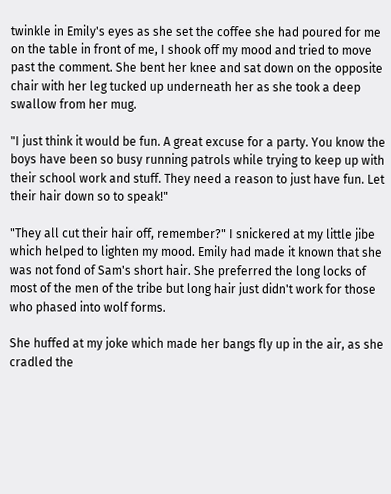twinkle in Emily's eyes as she set the coffee she had poured for me on the table in front of me, I shook off my mood and tried to move past the comment. She bent her knee and sat down on the opposite chair with her leg tucked up underneath her as she took a deep swallow from her mug.

"I just think it would be fun. A great excuse for a party. You know the boys have been so busy running patrols while trying to keep up with their school work and stuff. They need a reason to just have fun. Let their hair down so to speak!"

"They all cut their hair off, remember?" I snickered at my little jibe which helped to lighten my mood. Emily had made it known that she was not fond of Sam's short hair. She preferred the long locks of most of the men of the tribe but long hair just didn't work for those who phased into wolf forms.

She huffed at my joke which made her bangs fly up in the air, as she cradled the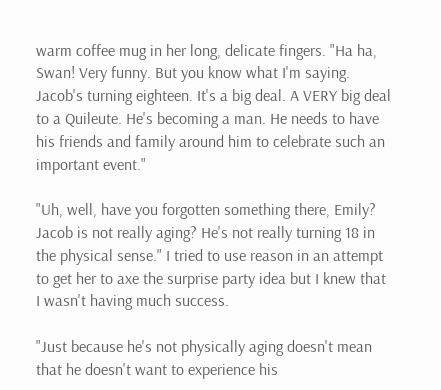warm coffee mug in her long, delicate fingers. "Ha ha, Swan! Very funny. But you know what I'm saying. Jacob's turning eighteen. It's a big deal. A VERY big deal to a Quileute. He's becoming a man. He needs to have his friends and family around him to celebrate such an important event."

"Uh, well, have you forgotten something there, Emily? Jacob is not really aging? He's not really turning 18 in the physical sense." I tried to use reason in an attempt to get her to axe the surprise party idea but I knew that I wasn't having much success.

"Just because he's not physically aging doesn't mean that he doesn't want to experience his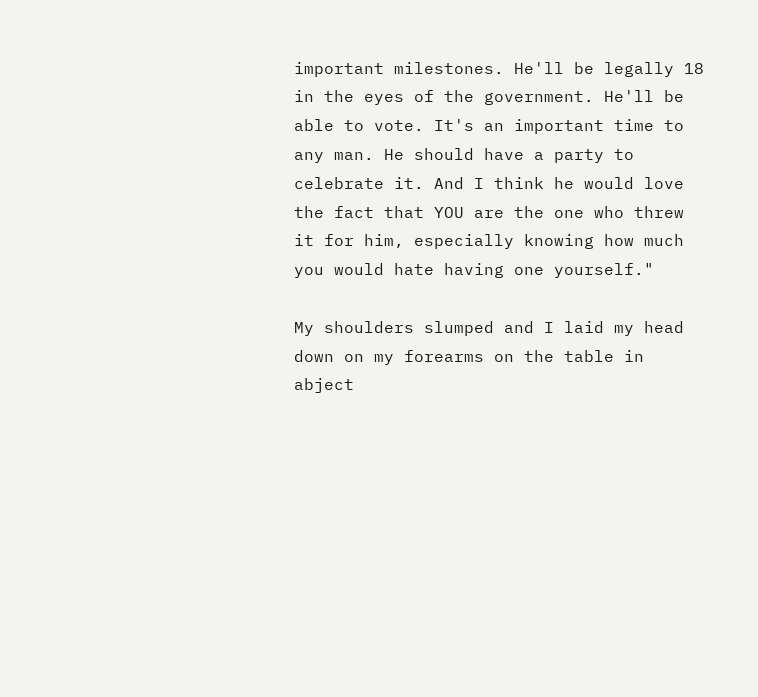important milestones. He'll be legally 18 in the eyes of the government. He'll be able to vote. It's an important time to any man. He should have a party to celebrate it. And I think he would love the fact that YOU are the one who threw it for him, especially knowing how much you would hate having one yourself."

My shoulders slumped and I laid my head down on my forearms on the table in abject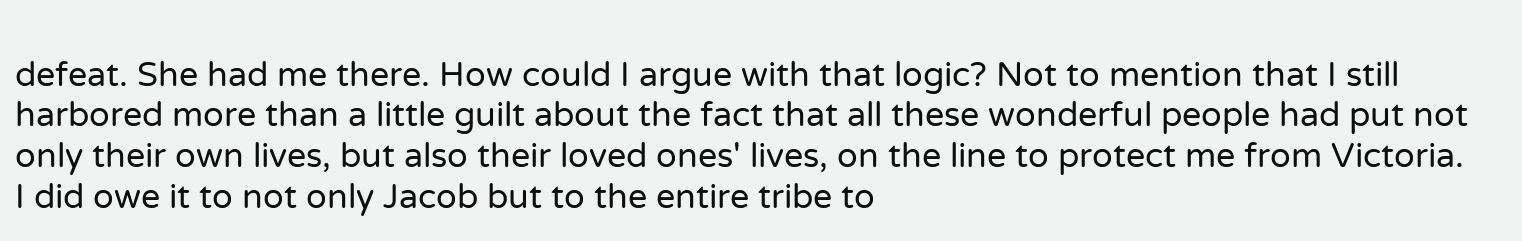defeat. She had me there. How could I argue with that logic? Not to mention that I still harbored more than a little guilt about the fact that all these wonderful people had put not only their own lives, but also their loved ones' lives, on the line to protect me from Victoria. I did owe it to not only Jacob but to the entire tribe to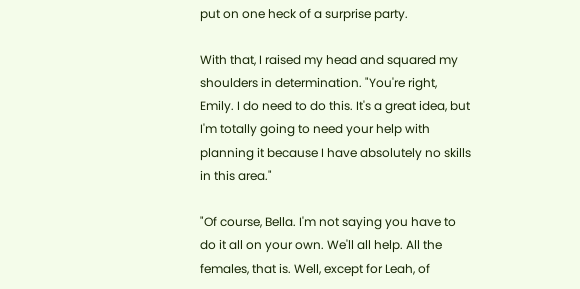put on one heck of a surprise party.

With that, I raised my head and squared my shoulders in determination. "You're right, Emily. I do need to do this. It's a great idea, but I'm totally going to need your help with planning it because I have absolutely no skills in this area."

"Of course, Bella. I'm not saying you have to do it all on your own. We'll all help. All the females, that is. Well, except for Leah, of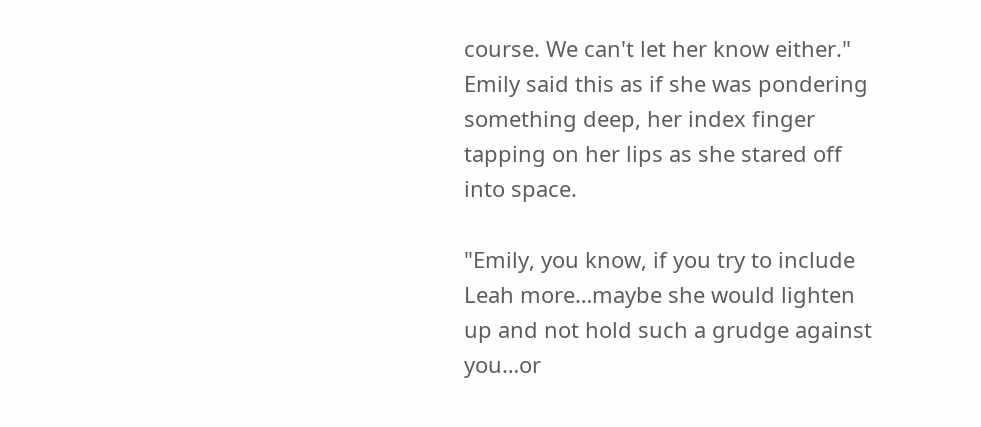course. We can't let her know either." Emily said this as if she was pondering something deep, her index finger tapping on her lips as she stared off into space.

"Emily, you know, if you try to include Leah more…maybe she would lighten up and not hold such a grudge against you…or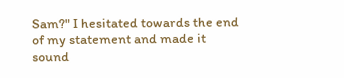Sam?" I hesitated towards the end of my statement and made it sound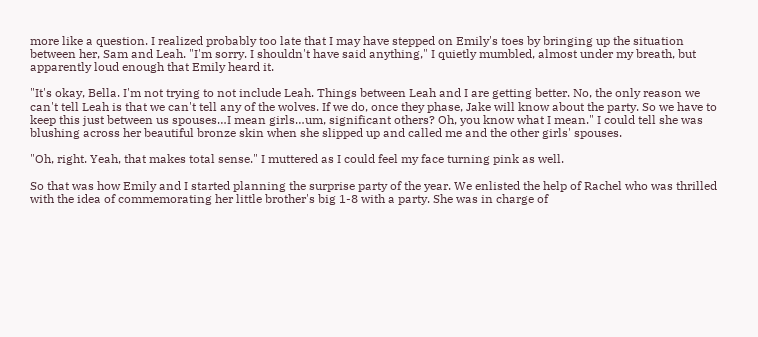more like a question. I realized probably too late that I may have stepped on Emily's toes by bringing up the situation between her, Sam and Leah. "I'm sorry. I shouldn't have said anything," I quietly mumbled, almost under my breath, but apparently loud enough that Emily heard it.

"It's okay, Bella. I'm not trying to not include Leah. Things between Leah and I are getting better. No, the only reason we can't tell Leah is that we can't tell any of the wolves. If we do, once they phase, Jake will know about the party. So we have to keep this just between us spouses…I mean girls…um, significant others? Oh, you know what I mean." I could tell she was blushing across her beautiful bronze skin when she slipped up and called me and the other girls' spouses.

"Oh, right. Yeah, that makes total sense." I muttered as I could feel my face turning pink as well.

So that was how Emily and I started planning the surprise party of the year. We enlisted the help of Rachel who was thrilled with the idea of commemorating her little brother's big 1-8 with a party. She was in charge of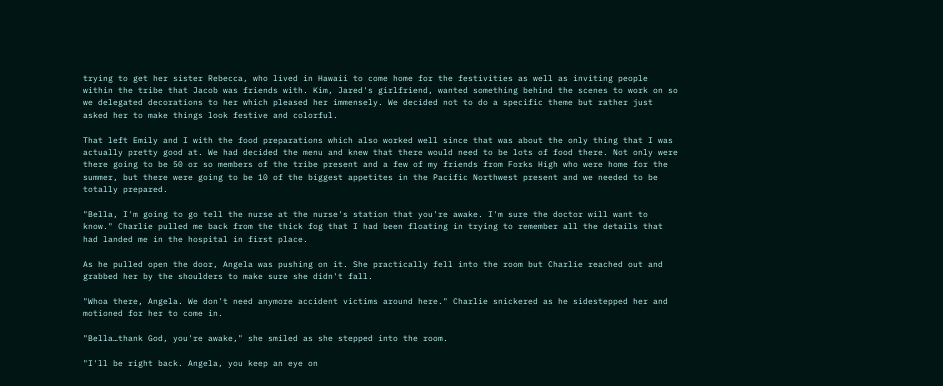trying to get her sister Rebecca, who lived in Hawaii to come home for the festivities as well as inviting people within the tribe that Jacob was friends with. Kim, Jared's girlfriend, wanted something behind the scenes to work on so we delegated decorations to her which pleased her immensely. We decided not to do a specific theme but rather just asked her to make things look festive and colorful.

That left Emily and I with the food preparations which also worked well since that was about the only thing that I was actually pretty good at. We had decided the menu and knew that there would need to be lots of food there. Not only were there going to be 50 or so members of the tribe present and a few of my friends from Forks High who were home for the summer, but there were going to be 10 of the biggest appetites in the Pacific Northwest present and we needed to be totally prepared.

"Bella, I'm going to go tell the nurse at the nurse's station that you're awake. I'm sure the doctor will want to know." Charlie pulled me back from the thick fog that I had been floating in trying to remember all the details that had landed me in the hospital in first place.

As he pulled open the door, Angela was pushing on it. She practically fell into the room but Charlie reached out and grabbed her by the shoulders to make sure she didn't fall.

"Whoa there, Angela. We don't need anymore accident victims around here." Charlie snickered as he sidestepped her and motioned for her to come in.

"Bella…thank God, you're awake," she smiled as she stepped into the room.

"I'll be right back. Angela, you keep an eye on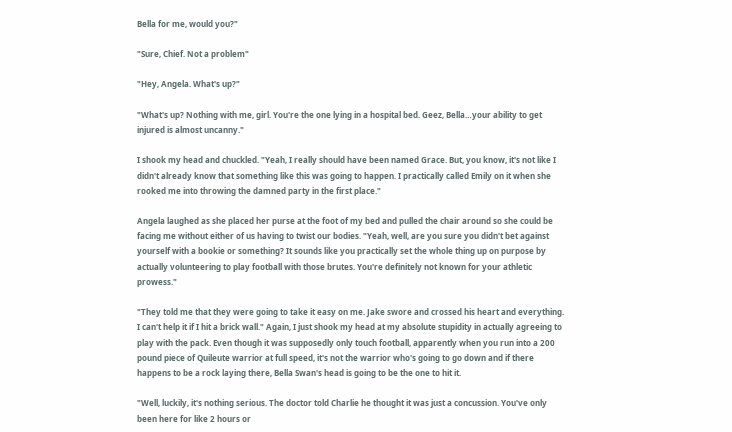Bella for me, would you?"

"Sure, Chief. Not a problem"

"Hey, Angela. What's up?"

"What's up? Nothing with me, girl. You're the one lying in a hospital bed. Geez, Bella…your ability to get injured is almost uncanny."

I shook my head and chuckled. "Yeah, I really should have been named Grace. But, you know, it's not like I didn't already know that something like this was going to happen. I practically called Emily on it when she rooked me into throwing the damned party in the first place."

Angela laughed as she placed her purse at the foot of my bed and pulled the chair around so she could be facing me without either of us having to twist our bodies. "Yeah, well, are you sure you didn't bet against yourself with a bookie or something? It sounds like you practically set the whole thing up on purpose by actually volunteering to play football with those brutes. You're definitely not known for your athletic prowess."

"They told me that they were going to take it easy on me. Jake swore and crossed his heart and everything. I can't help it if I hit a brick wall." Again, I just shook my head at my absolute stupidity in actually agreeing to play with the pack. Even though it was supposedly only touch football, apparently when you run into a 200 pound piece of Quileute warrior at full speed, it's not the warrior who's going to go down and if there happens to be a rock laying there, Bella Swan's head is going to be the one to hit it.

"Well, luckily, it's nothing serious. The doctor told Charlie he thought it was just a concussion. You've only been here for like 2 hours or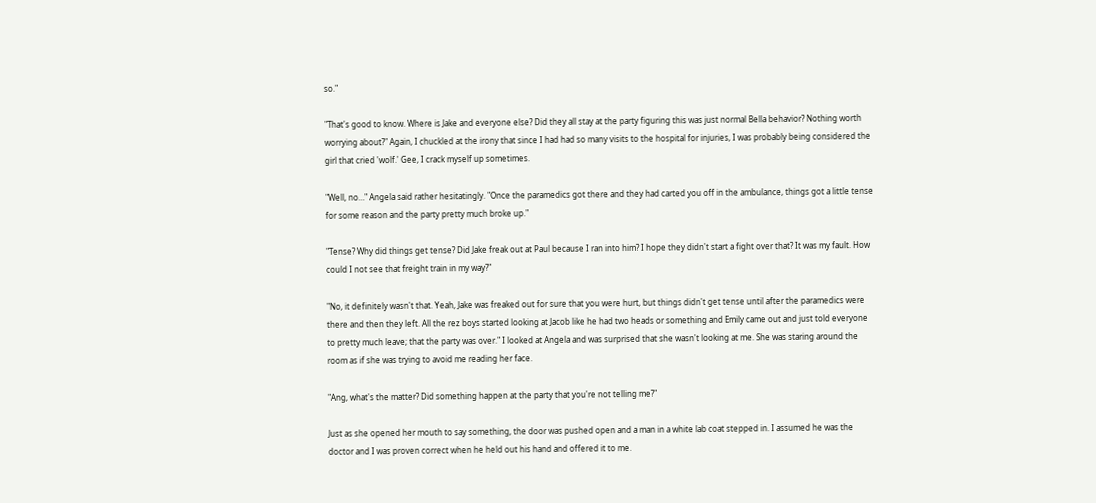so."

"That's good to know. Where is Jake and everyone else? Did they all stay at the party figuring this was just normal Bella behavior? Nothing worth worrying about?" Again, I chuckled at the irony that since I had had so many visits to the hospital for injuries, I was probably being considered the girl that cried 'wolf.' Gee, I crack myself up sometimes.

"Well, no…" Angela said rather hesitatingly. "Once the paramedics got there and they had carted you off in the ambulance, things got a little tense for some reason and the party pretty much broke up."

"Tense? Why did things get tense? Did Jake freak out at Paul because I ran into him? I hope they didn't start a fight over that? It was my fault. How could I not see that freight train in my way?"

"No, it definitely wasn't that. Yeah, Jake was freaked out for sure that you were hurt, but things didn't get tense until after the paramedics were there and then they left. All the rez boys started looking at Jacob like he had two heads or something and Emily came out and just told everyone to pretty much leave; that the party was over." I looked at Angela and was surprised that she wasn't looking at me. She was staring around the room as if she was trying to avoid me reading her face.

"Ang, what's the matter? Did something happen at the party that you're not telling me?"

Just as she opened her mouth to say something, the door was pushed open and a man in a white lab coat stepped in. I assumed he was the doctor and I was proven correct when he held out his hand and offered it to me.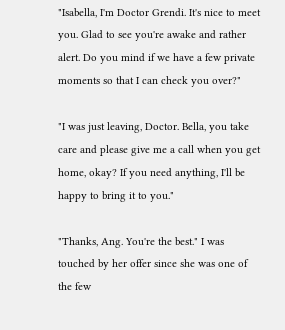"Isabella, I'm Doctor Grendi. It's nice to meet you. Glad to see you're awake and rather alert. Do you mind if we have a few private moments so that I can check you over?"

"I was just leaving, Doctor. Bella, you take care and please give me a call when you get home, okay? If you need anything, I'll be happy to bring it to you."

"Thanks, Ang. You're the best." I was touched by her offer since she was one of the few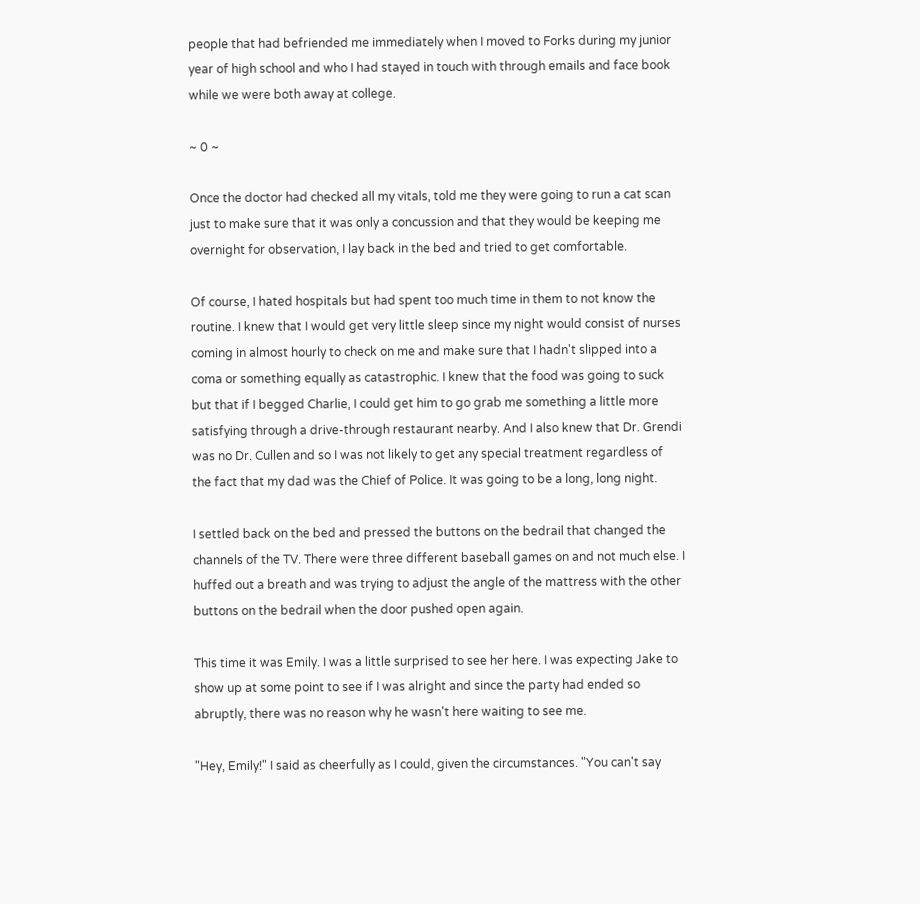people that had befriended me immediately when I moved to Forks during my junior year of high school and who I had stayed in touch with through emails and face book while we were both away at college.

~ 0 ~

Once the doctor had checked all my vitals, told me they were going to run a cat scan just to make sure that it was only a concussion and that they would be keeping me overnight for observation, I lay back in the bed and tried to get comfortable.

Of course, I hated hospitals but had spent too much time in them to not know the routine. I knew that I would get very little sleep since my night would consist of nurses coming in almost hourly to check on me and make sure that I hadn't slipped into a coma or something equally as catastrophic. I knew that the food was going to suck but that if I begged Charlie, I could get him to go grab me something a little more satisfying through a drive-through restaurant nearby. And I also knew that Dr. Grendi was no Dr. Cullen and so I was not likely to get any special treatment regardless of the fact that my dad was the Chief of Police. It was going to be a long, long night.

I settled back on the bed and pressed the buttons on the bedrail that changed the channels of the TV. There were three different baseball games on and not much else. I huffed out a breath and was trying to adjust the angle of the mattress with the other buttons on the bedrail when the door pushed open again.

This time it was Emily. I was a little surprised to see her here. I was expecting Jake to show up at some point to see if I was alright and since the party had ended so abruptly, there was no reason why he wasn't here waiting to see me.

"Hey, Emily!" I said as cheerfully as I could, given the circumstances. "You can't say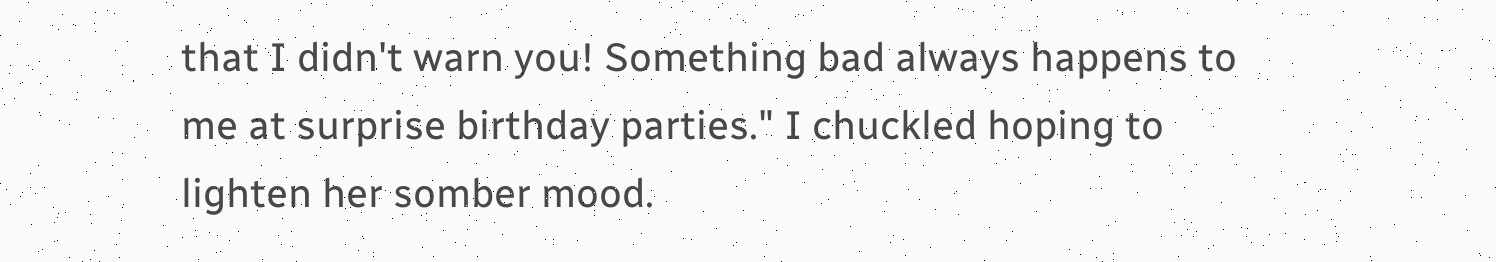that I didn't warn you! Something bad always happens to me at surprise birthday parties." I chuckled hoping to lighten her somber mood.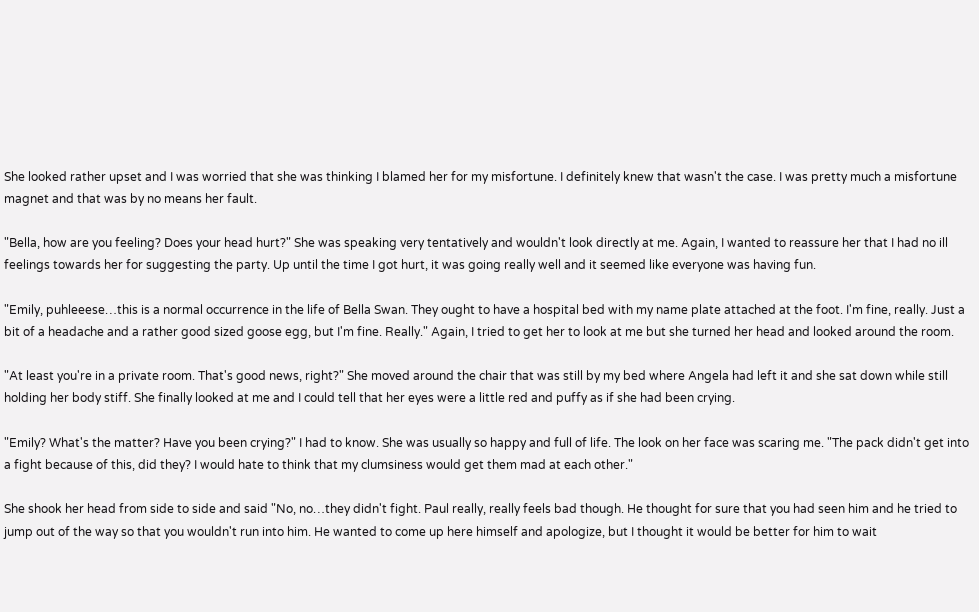She looked rather upset and I was worried that she was thinking I blamed her for my misfortune. I definitely knew that wasn't the case. I was pretty much a misfortune magnet and that was by no means her fault.

"Bella, how are you feeling? Does your head hurt?" She was speaking very tentatively and wouldn't look directly at me. Again, I wanted to reassure her that I had no ill feelings towards her for suggesting the party. Up until the time I got hurt, it was going really well and it seemed like everyone was having fun.

"Emily, puhleeese…this is a normal occurrence in the life of Bella Swan. They ought to have a hospital bed with my name plate attached at the foot. I'm fine, really. Just a bit of a headache and a rather good sized goose egg, but I'm fine. Really." Again, I tried to get her to look at me but she turned her head and looked around the room.

"At least you're in a private room. That's good news, right?" She moved around the chair that was still by my bed where Angela had left it and she sat down while still holding her body stiff. She finally looked at me and I could tell that her eyes were a little red and puffy as if she had been crying.

"Emily? What's the matter? Have you been crying?" I had to know. She was usually so happy and full of life. The look on her face was scaring me. "The pack didn't get into a fight because of this, did they? I would hate to think that my clumsiness would get them mad at each other."

She shook her head from side to side and said "No, no…they didn't fight. Paul really, really feels bad though. He thought for sure that you had seen him and he tried to jump out of the way so that you wouldn't run into him. He wanted to come up here himself and apologize, but I thought it would be better for him to wait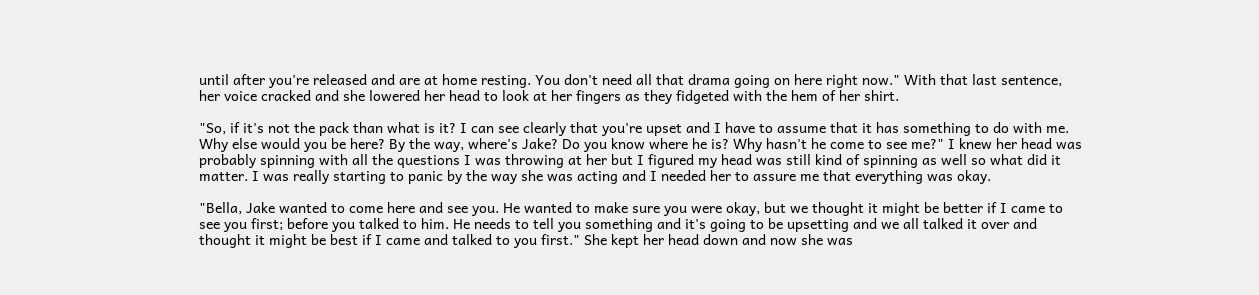until after you're released and are at home resting. You don't need all that drama going on here right now." With that last sentence, her voice cracked and she lowered her head to look at her fingers as they fidgeted with the hem of her shirt.

"So, if it's not the pack than what is it? I can see clearly that you're upset and I have to assume that it has something to do with me. Why else would you be here? By the way, where's Jake? Do you know where he is? Why hasn't he come to see me?" I knew her head was probably spinning with all the questions I was throwing at her but I figured my head was still kind of spinning as well so what did it matter. I was really starting to panic by the way she was acting and I needed her to assure me that everything was okay.

"Bella, Jake wanted to come here and see you. He wanted to make sure you were okay, but we thought it might be better if I came to see you first; before you talked to him. He needs to tell you something and it's going to be upsetting and we all talked it over and thought it might be best if I came and talked to you first." She kept her head down and now she was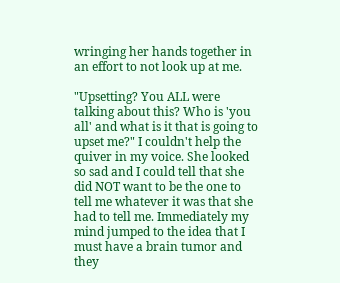wringing her hands together in an effort to not look up at me.

"Upsetting? You ALL were talking about this? Who is 'you all' and what is it that is going to upset me?" I couldn't help the quiver in my voice. She looked so sad and I could tell that she did NOT want to be the one to tell me whatever it was that she had to tell me. Immediately my mind jumped to the idea that I must have a brain tumor and they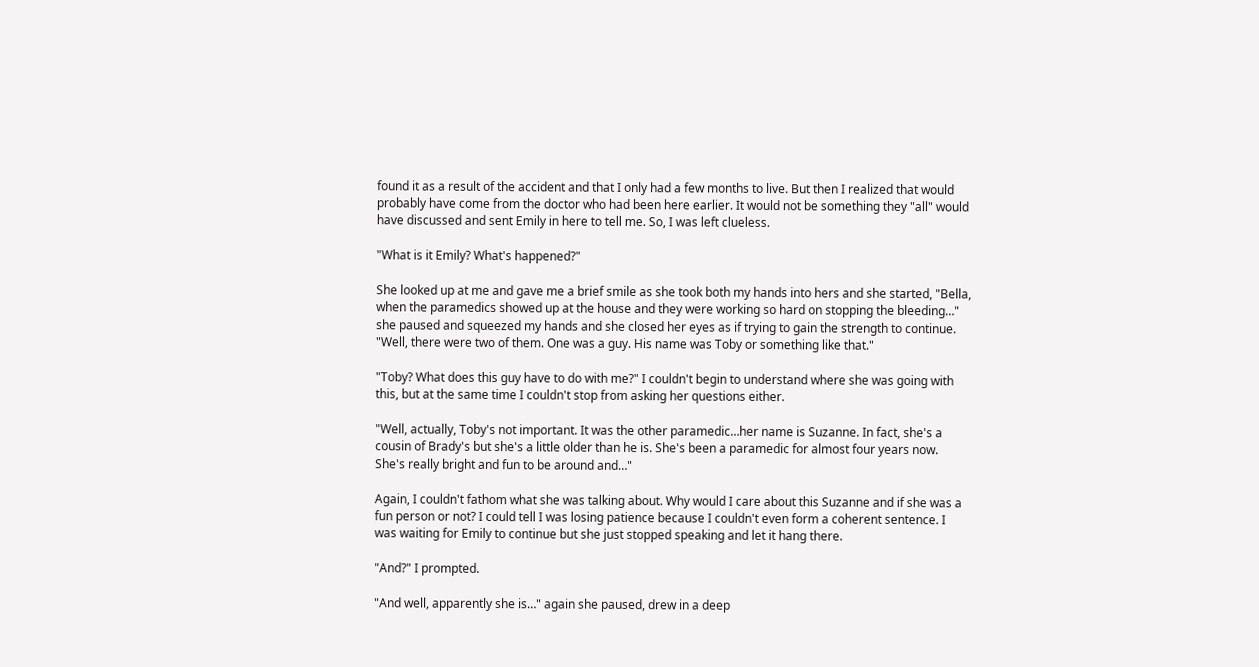found it as a result of the accident and that I only had a few months to live. But then I realized that would probably have come from the doctor who had been here earlier. It would not be something they "all" would have discussed and sent Emily in here to tell me. So, I was left clueless.

"What is it Emily? What's happened?"

She looked up at me and gave me a brief smile as she took both my hands into hers and she started, "Bella, when the paramedics showed up at the house and they were working so hard on stopping the bleeding…" she paused and squeezed my hands and she closed her eyes as if trying to gain the strength to continue. "Well, there were two of them. One was a guy. His name was Toby or something like that."

"Toby? What does this guy have to do with me?" I couldn't begin to understand where she was going with this, but at the same time I couldn't stop from asking her questions either.

"Well, actually, Toby's not important. It was the other paramedic…her name is Suzanne. In fact, she's a cousin of Brady's but she's a little older than he is. She's been a paramedic for almost four years now. She's really bright and fun to be around and…"

Again, I couldn't fathom what she was talking about. Why would I care about this Suzanne and if she was a fun person or not? I could tell I was losing patience because I couldn't even form a coherent sentence. I was waiting for Emily to continue but she just stopped speaking and let it hang there.

"And?" I prompted.

"And well, apparently she is…" again she paused, drew in a deep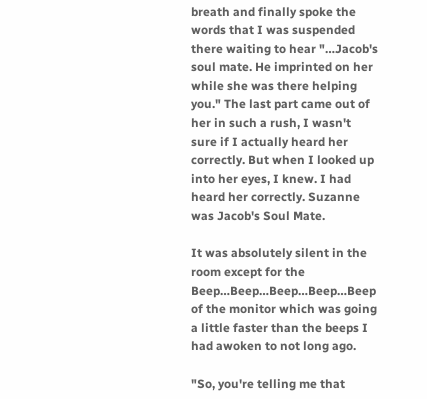breath and finally spoke the words that I was suspended there waiting to hear "…Jacob's soul mate. He imprinted on her while she was there helping you." The last part came out of her in such a rush, I wasn't sure if I actually heard her correctly. But when I looked up into her eyes, I knew. I had heard her correctly. Suzanne was Jacob's Soul Mate.

It was absolutely silent in the room except for the Beep…Beep…Beep…Beep…Beep of the monitor which was going a little faster than the beeps I had awoken to not long ago.

"So, you're telling me that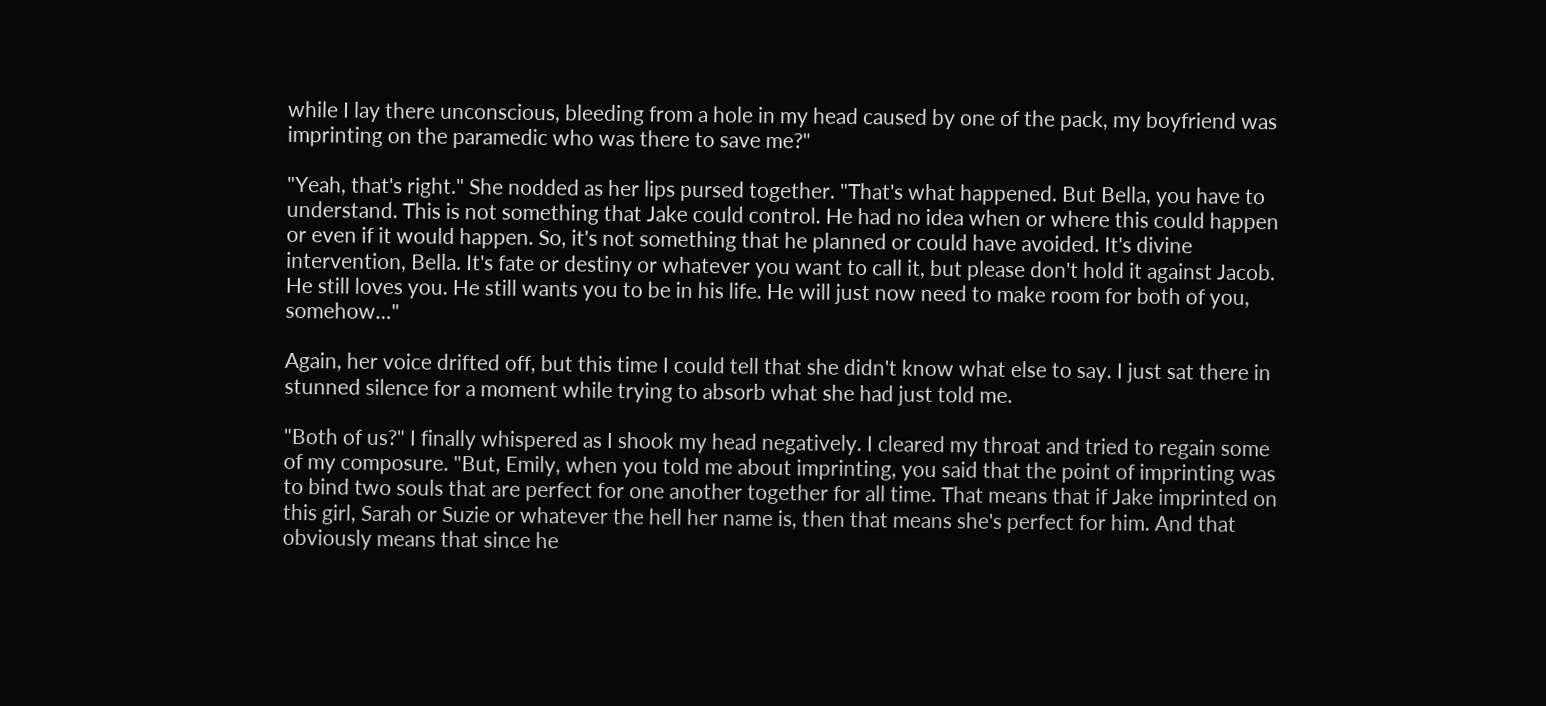while I lay there unconscious, bleeding from a hole in my head caused by one of the pack, my boyfriend was imprinting on the paramedic who was there to save me?"

"Yeah, that's right." She nodded as her lips pursed together. "That's what happened. But Bella, you have to understand. This is not something that Jake could control. He had no idea when or where this could happen or even if it would happen. So, it's not something that he planned or could have avoided. It's divine intervention, Bella. It's fate or destiny or whatever you want to call it, but please don't hold it against Jacob. He still loves you. He still wants you to be in his life. He will just now need to make room for both of you, somehow…"

Again, her voice drifted off, but this time I could tell that she didn't know what else to say. I just sat there in stunned silence for a moment while trying to absorb what she had just told me.

"Both of us?" I finally whispered as I shook my head negatively. I cleared my throat and tried to regain some of my composure. "But, Emily, when you told me about imprinting, you said that the point of imprinting was to bind two souls that are perfect for one another together for all time. That means that if Jake imprinted on this girl, Sarah or Suzie or whatever the hell her name is, then that means she's perfect for him. And that obviously means that since he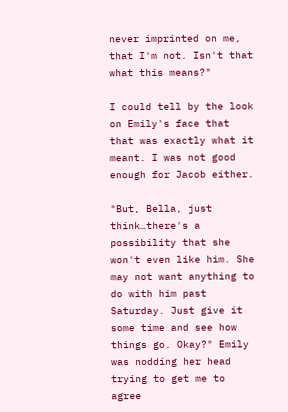never imprinted on me, that I'm not. Isn't that what this means?"

I could tell by the look on Emily's face that that was exactly what it meant. I was not good enough for Jacob either.

"But, Bella, just think…there's a possibility that she won't even like him. She may not want anything to do with him past Saturday. Just give it some time and see how things go. Okay?" Emily was nodding her head trying to get me to agree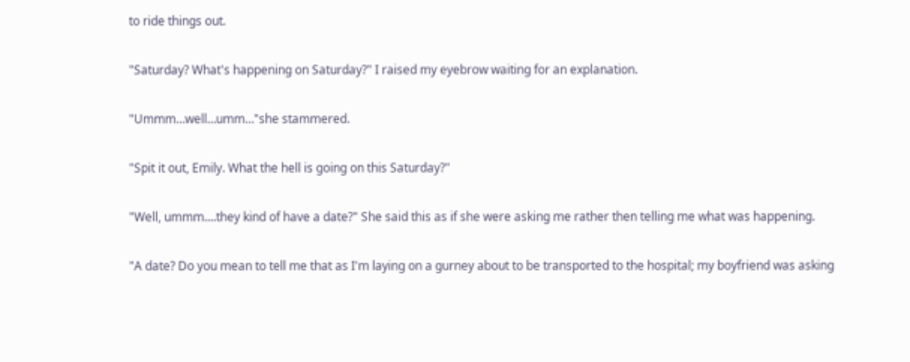to ride things out.

"Saturday? What's happening on Saturday?" I raised my eyebrow waiting for an explanation.

"Ummm…well…umm…"she stammered.

"Spit it out, Emily. What the hell is going on this Saturday?"

"Well, ummm....they kind of have a date?" She said this as if she were asking me rather then telling me what was happening.

"A date? Do you mean to tell me that as I'm laying on a gurney about to be transported to the hospital; my boyfriend was asking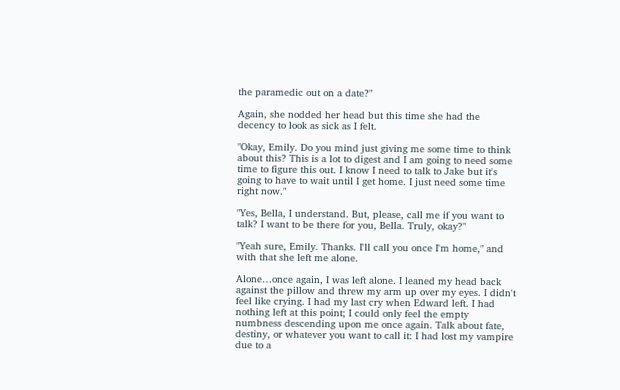the paramedic out on a date?"

Again, she nodded her head but this time she had the decency to look as sick as I felt.

"Okay, Emily. Do you mind just giving me some time to think about this? This is a lot to digest and I am going to need some time to figure this out. I know I need to talk to Jake but it's going to have to wait until I get home. I just need some time right now."

"Yes, Bella, I understand. But, please, call me if you want to talk? I want to be there for you, Bella. Truly, okay?"

"Yeah sure, Emily. Thanks. I'll call you once I'm home," and with that she left me alone.

Alone…once again, I was left alone. I leaned my head back against the pillow and threw my arm up over my eyes. I didn't feel like crying. I had my last cry when Edward left. I had nothing left at this point; I could only feel the empty numbness descending upon me once again. Talk about fate, destiny, or whatever you want to call it: I had lost my vampire due to a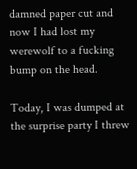damned paper cut and now I had lost my werewolf to a fucking bump on the head.

Today, I was dumped at the surprise party I threw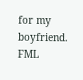for my boyfriend. FML